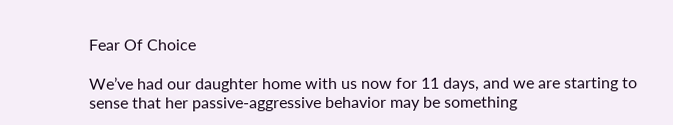Fear Of Choice

We’ve had our daughter home with us now for 11 days, and we are starting to sense that her passive-aggressive behavior may be something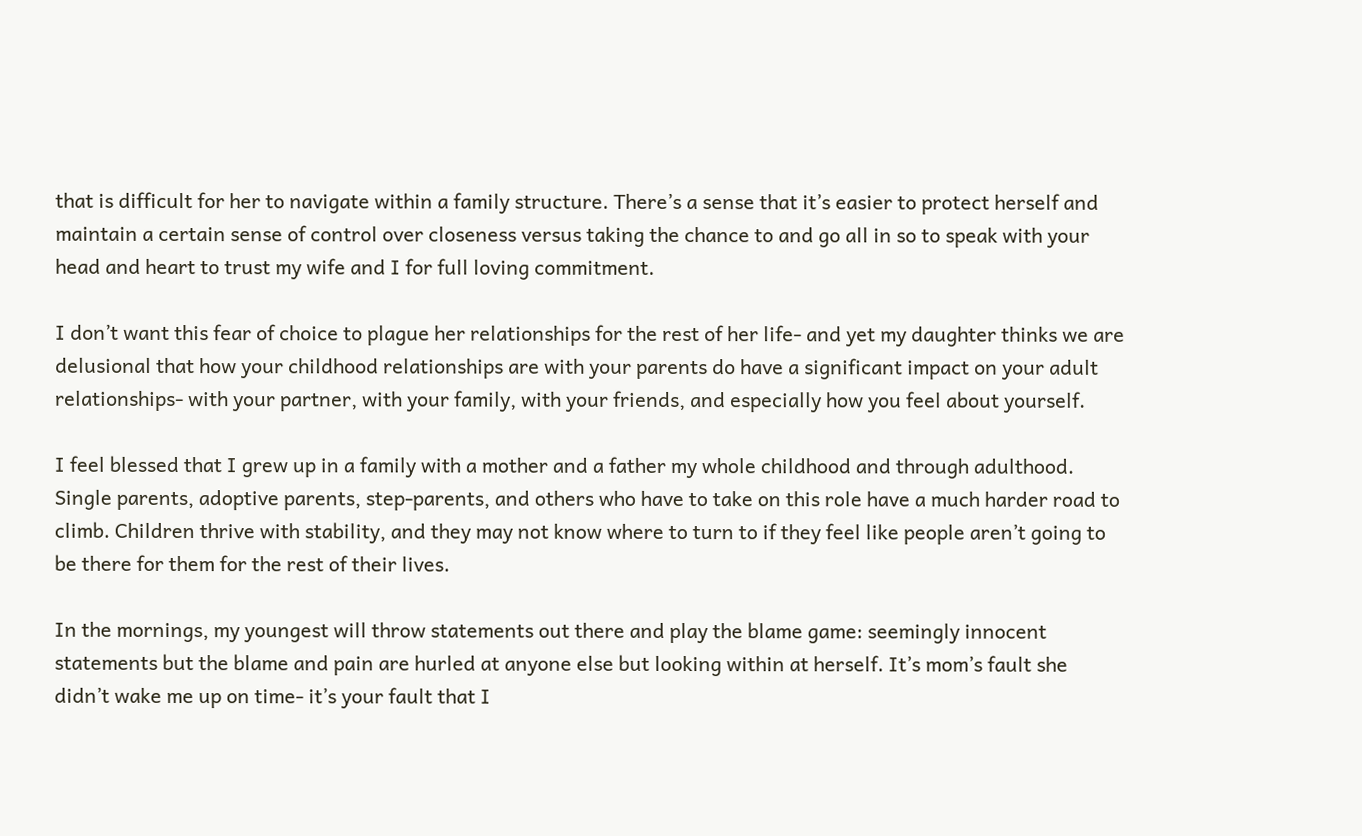that is difficult for her to navigate within a family structure. There’s a sense that it’s easier to protect herself and maintain a certain sense of control over closeness versus taking the chance to and go all in so to speak with your head and heart to trust my wife and I for full loving commitment.

I don’t want this fear of choice to plague her relationships for the rest of her life- and yet my daughter thinks we are delusional that how your childhood relationships are with your parents do have a significant impact on your adult relationships- with your partner, with your family, with your friends, and especially how you feel about yourself.

I feel blessed that I grew up in a family with a mother and a father my whole childhood and through adulthood. Single parents, adoptive parents, step-parents, and others who have to take on this role have a much harder road to climb. Children thrive with stability, and they may not know where to turn to if they feel like people aren’t going to be there for them for the rest of their lives.

In the mornings, my youngest will throw statements out there and play the blame game: seemingly innocent statements but the blame and pain are hurled at anyone else but looking within at herself. It’s mom’s fault she didn’t wake me up on time- it’s your fault that I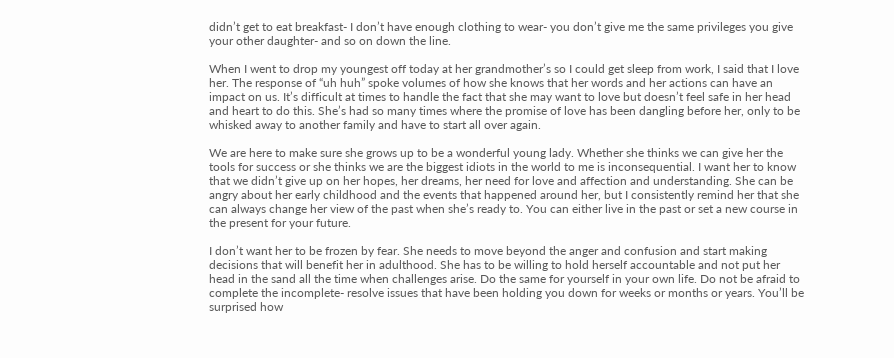didn’t get to eat breakfast- I don’t have enough clothing to wear- you don’t give me the same privileges you give your other daughter- and so on down the line.

When I went to drop my youngest off today at her grandmother’s so I could get sleep from work, I said that I love her. The response of “uh huh” spoke volumes of how she knows that her words and her actions can have an impact on us. It’s difficult at times to handle the fact that she may want to love but doesn’t feel safe in her head and heart to do this. She’s had so many times where the promise of love has been dangling before her, only to be whisked away to another family and have to start all over again.

We are here to make sure she grows up to be a wonderful young lady. Whether she thinks we can give her the tools for success or she thinks we are the biggest idiots in the world to me is inconsequential. I want her to know that we didn’t give up on her hopes, her dreams, her need for love and affection and understanding. She can be angry about her early childhood and the events that happened around her, but I consistently remind her that she can always change her view of the past when she’s ready to. You can either live in the past or set a new course in the present for your future.

I don’t want her to be frozen by fear. She needs to move beyond the anger and confusion and start making decisions that will benefit her in adulthood. She has to be willing to hold herself accountable and not put her head in the sand all the time when challenges arise. Do the same for yourself in your own life. Do not be afraid to complete the incomplete- resolve issues that have been holding you down for weeks or months or years. You’ll be surprised how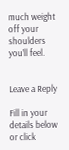much weight off your shoulders you’ll feel.


Leave a Reply

Fill in your details below or click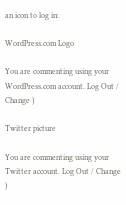an icon to log in:

WordPress.com Logo

You are commenting using your WordPress.com account. Log Out / Change )

Twitter picture

You are commenting using your Twitter account. Log Out / Change )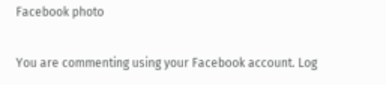Facebook photo

You are commenting using your Facebook account. Log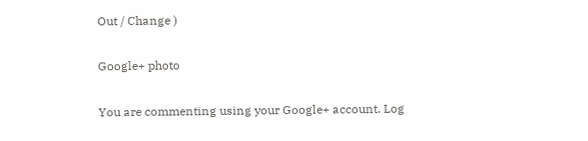Out / Change )

Google+ photo

You are commenting using your Google+ account. Log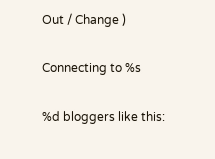Out / Change )

Connecting to %s

%d bloggers like this: